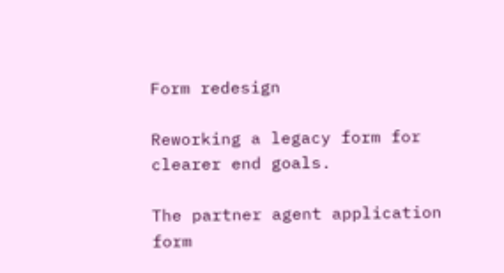Form redesign

Reworking a legacy form for clearer end goals.

The partner agent application form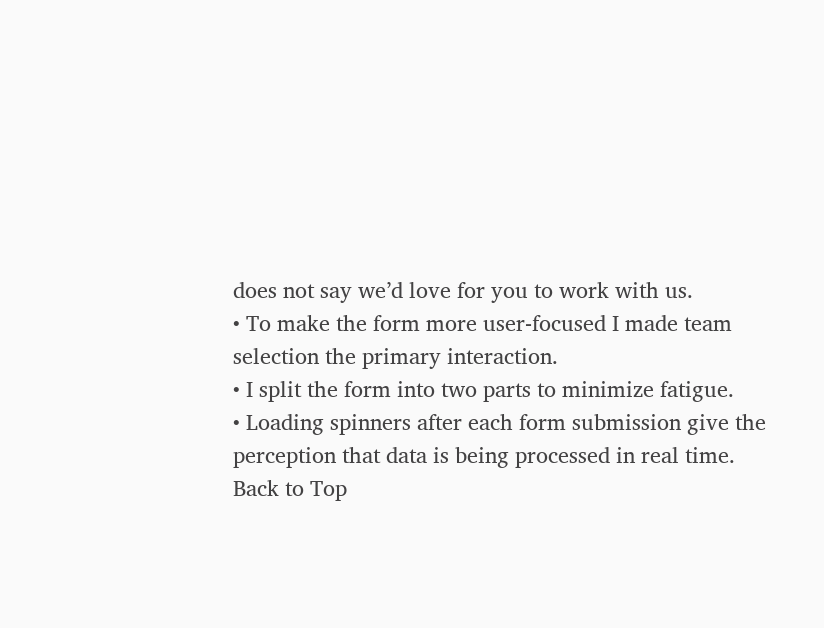does not say we’d love for you to work with us.
• To make the form more user-focused I made team selection the primary interaction.
• I split the form into two parts to minimize fatigue.
• Loading spinners after each form submission give the perception that data is being processed in real time.
Back to Top